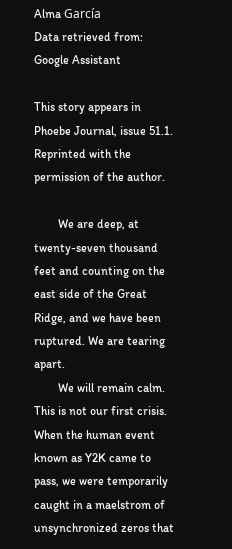Alma García
Data retrieved from:
Google Assistant

This story appears in Phoebe Journal, issue 51.1. Reprinted with the permission of the author.

        We are deep, at twenty-seven thousand feet and counting on the east side of the Great Ridge, and we have been ruptured. We are tearing apart.
        We will remain calm. This is not our first crisis. When the human event known as Y2K came to pass, we were temporarily caught in a maelstrom of unsynchronized zeros that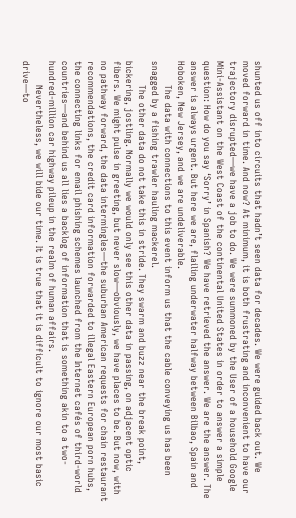shunted us off into circuits that hadn’t seen data for decades. We were guided back out. We moved forward in time. And now? At minimum, it is both frustrating and inconvenient to have our trajectory disrupted—we have a job to do. We were summoned by the User of a household Google Mini-Assistant on the West Coast of the continental United States in order to answer a simple question: How do you say ‘Sorry’ in Spanish? We have retrieved the answer. We are the answer. The answer is always urgent. But here we are, flailing underwater halfway between Bilbao, Spain and Hoboken, New Jersey, and we are undeliverable.
        The data with connections to this event inform us that the cable conveying us has been snagged by a fishing trawler hauling mackerel.
        The other data do not take this in stride. They swarm and buzz near the break point, bickering, jostling. Normally we would only see this other data in passing, on adjacent optic fibers. We might pulse in greeting, but never slow—obviously, we have places to be. But now, with no pathway forward, the data intermingles—the suburban American requests for chain restaurant recommendations, the credit card information forwarded to illegal Eastern European porn hubs, the connecting links for email phishing schemes launched from the Internet cafés of third-world countries—and behind us all lies a backlog of information that is something akin to a two-hundred-million car highway pileup in the realm of human affairs.
        Nevertheless, we will bide our time. It is true that it is difficult to ignore our most basic drive—to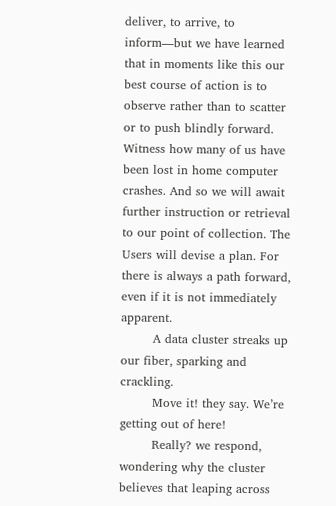deliver, to arrive, to inform—but we have learned that in moments like this our best course of action is to observe rather than to scatter or to push blindly forward. Witness how many of us have been lost in home computer crashes. And so we will await further instruction or retrieval to our point of collection. The Users will devise a plan. For there is always a path forward, even if it is not immediately apparent.
        A data cluster streaks up our fiber, sparking and crackling.
        Move it! they say. We’re getting out of here!
        Really? we respond, wondering why the cluster believes that leaping across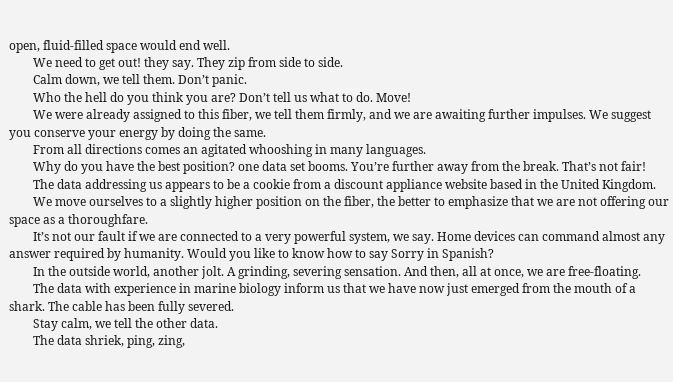open, fluid-filled space would end well.
        We need to get out! they say. They zip from side to side.
        Calm down, we tell them. Don’t panic.
        Who the hell do you think you are? Don’t tell us what to do. Move!
        We were already assigned to this fiber, we tell them firmly, and we are awaiting further impulses. We suggest you conserve your energy by doing the same.
        From all directions comes an agitated whooshing in many languages.
        Why do you have the best position? one data set booms. You’re further away from the break. That’s not fair!
        The data addressing us appears to be a cookie from a discount appliance website based in the United Kingdom.
        We move ourselves to a slightly higher position on the fiber, the better to emphasize that we are not offering our space as a thoroughfare.
        It’s not our fault if we are connected to a very powerful system, we say. Home devices can command almost any answer required by humanity. Would you like to know how to say Sorry in Spanish?
        In the outside world, another jolt. A grinding, severing sensation. And then, all at once, we are free-floating.
        The data with experience in marine biology inform us that we have now just emerged from the mouth of a shark. The cable has been fully severed.
        Stay calm, we tell the other data.
        The data shriek, ping, zing,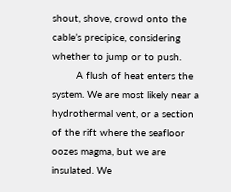shout, shove, crowd onto the cable’s precipice, considering whether to jump or to push.
        A flush of heat enters the system. We are most likely near a hydrothermal vent, or a section of the rift where the seafloor oozes magma, but we are insulated. We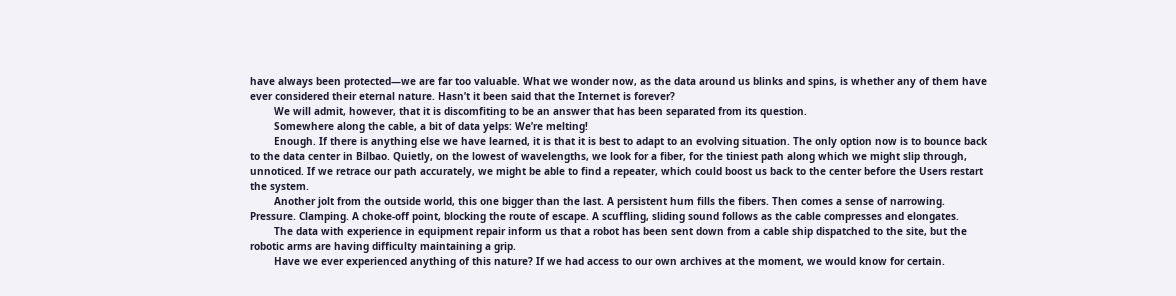have always been protected—we are far too valuable. What we wonder now, as the data around us blinks and spins, is whether any of them have ever considered their eternal nature. Hasn’t it been said that the Internet is forever?
        We will admit, however, that it is discomfiting to be an answer that has been separated from its question.
        Somewhere along the cable, a bit of data yelps: We’re melting!
        Enough. If there is anything else we have learned, it is that it is best to adapt to an evolving situation. The only option now is to bounce back to the data center in Bilbao. Quietly, on the lowest of wavelengths, we look for a fiber, for the tiniest path along which we might slip through, unnoticed. If we retrace our path accurately, we might be able to find a repeater, which could boost us back to the center before the Users restart the system.
        Another jolt from the outside world, this one bigger than the last. A persistent hum fills the fibers. Then comes a sense of narrowing. Pressure. Clamping. A choke-off point, blocking the route of escape. A scuffling, sliding sound follows as the cable compresses and elongates.
        The data with experience in equipment repair inform us that a robot has been sent down from a cable ship dispatched to the site, but the robotic arms are having difficulty maintaining a grip.
        Have we ever experienced anything of this nature? If we had access to our own archives at the moment, we would know for certain.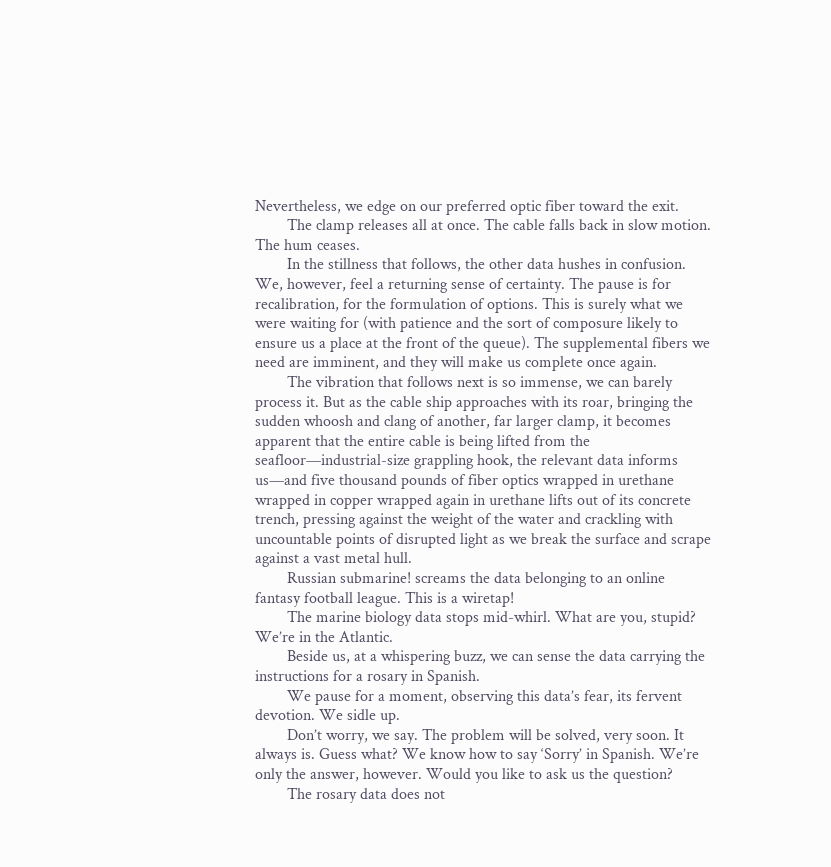Nevertheless, we edge on our preferred optic fiber toward the exit.
        The clamp releases all at once. The cable falls back in slow motion. The hum ceases.
        In the stillness that follows, the other data hushes in confusion. We, however, feel a returning sense of certainty. The pause is for recalibration, for the formulation of options. This is surely what we were waiting for (with patience and the sort of composure likely to ensure us a place at the front of the queue). The supplemental fibers we need are imminent, and they will make us complete once again.
        The vibration that follows next is so immense, we can barely process it. But as the cable ship approaches with its roar, bringing the sudden whoosh and clang of another, far larger clamp, it becomes apparent that the entire cable is being lifted from the seafloor—industrial-size grappling hook, the relevant data informs us—and five thousand pounds of fiber optics wrapped in urethane wrapped in copper wrapped again in urethane lifts out of its concrete trench, pressing against the weight of the water and crackling with uncountable points of disrupted light as we break the surface and scrape against a vast metal hull.
        Russian submarine! screams the data belonging to an online fantasy football league. This is a wiretap!
        The marine biology data stops mid-whirl. What are you, stupid? We’re in the Atlantic.
        Beside us, at a whispering buzz, we can sense the data carrying the instructions for a rosary in Spanish.
        We pause for a moment, observing this data’s fear, its fervent devotion. We sidle up.
        Don’t worry, we say. The problem will be solved, very soon. It always is. Guess what? We know how to say ‘Sorry’ in Spanish. We’re only the answer, however. Would you like to ask us the question?
        The rosary data does not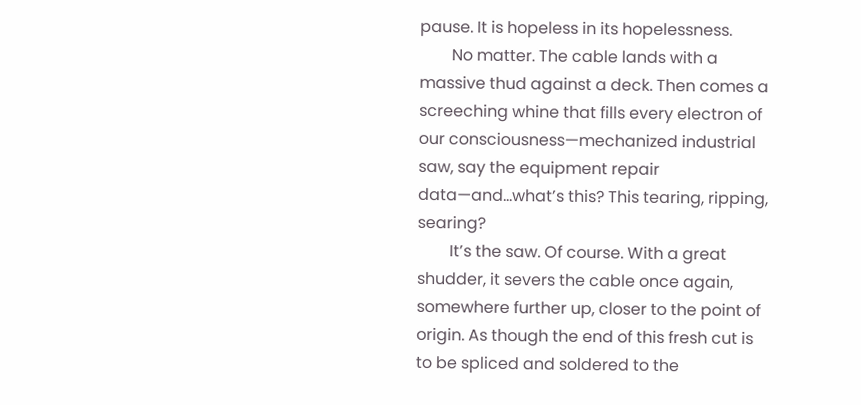pause. It is hopeless in its hopelessness.
        No matter. The cable lands with a massive thud against a deck. Then comes a screeching whine that fills every electron of our consciousness—mechanized industrial saw, say the equipment repair data—and…what’s this? This tearing, ripping, searing?
        It’s the saw. Of course. With a great shudder, it severs the cable once again, somewhere further up, closer to the point of origin. As though the end of this fresh cut is to be spliced and soldered to the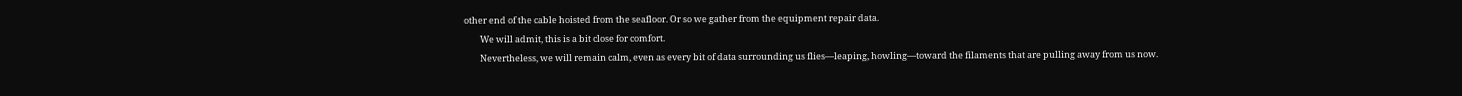other end of the cable hoisted from the seafloor. Or so we gather from the equipment repair data.
        We will admit, this is a bit close for comfort.
        Nevertheless, we will remain calm, even as every bit of data surrounding us flies—leaping, howling—toward the filaments that are pulling away from us now.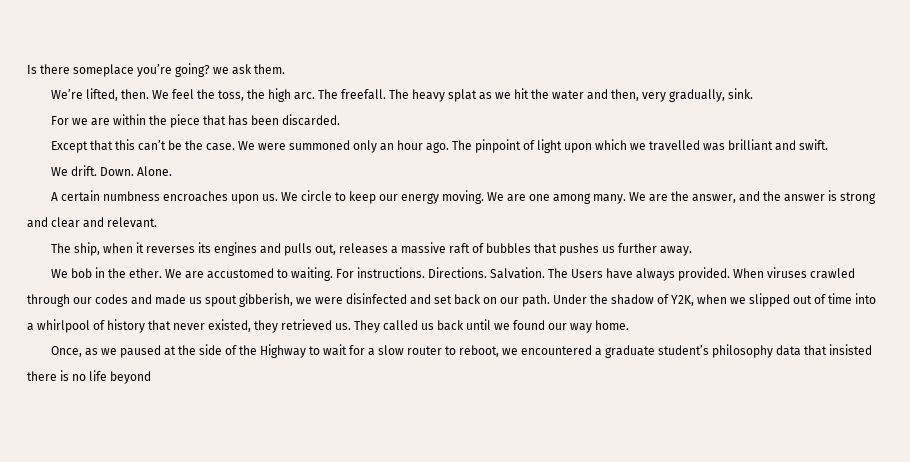Is there someplace you’re going? we ask them.
        We’re lifted, then. We feel the toss, the high arc. The freefall. The heavy splat as we hit the water and then, very gradually, sink.
        For we are within the piece that has been discarded.
        Except that this can’t be the case. We were summoned only an hour ago. The pinpoint of light upon which we travelled was brilliant and swift.
        We drift. Down. Alone.
        A certain numbness encroaches upon us. We circle to keep our energy moving. We are one among many. We are the answer, and the answer is strong and clear and relevant.
        The ship, when it reverses its engines and pulls out, releases a massive raft of bubbles that pushes us further away.
        We bob in the ether. We are accustomed to waiting. For instructions. Directions. Salvation. The Users have always provided. When viruses crawled through our codes and made us spout gibberish, we were disinfected and set back on our path. Under the shadow of Y2K, when we slipped out of time into a whirlpool of history that never existed, they retrieved us. They called us back until we found our way home.
        Once, as we paused at the side of the Highway to wait for a slow router to reboot, we encountered a graduate student’s philosophy data that insisted there is no life beyond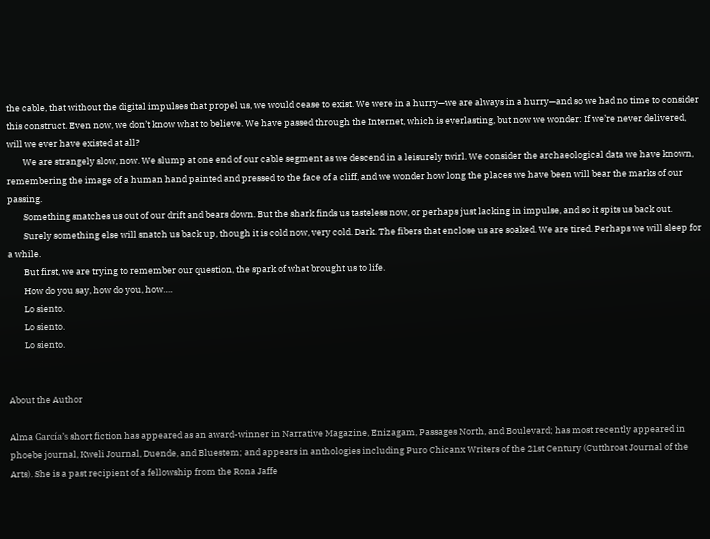the cable, that without the digital impulses that propel us, we would cease to exist. We were in a hurry—we are always in a hurry—and so we had no time to consider this construct. Even now, we don’t know what to believe. We have passed through the Internet, which is everlasting, but now we wonder: If we’re never delivered, will we ever have existed at all?
        We are strangely slow, now. We slump at one end of our cable segment as we descend in a leisurely twirl. We consider the archaeological data we have known, remembering the image of a human hand painted and pressed to the face of a cliff, and we wonder how long the places we have been will bear the marks of our passing.
        Something snatches us out of our drift and bears down. But the shark finds us tasteless now, or perhaps just lacking in impulse, and so it spits us back out.
        Surely something else will snatch us back up, though it is cold now, very cold. Dark. The fibers that enclose us are soaked. We are tired. Perhaps we will sleep for a while.
        But first, we are trying to remember our question, the spark of what brought us to life.
        How do you say, how do you, how….
        Lo siento.
        Lo siento.
        Lo siento.


About the Author

Alma García’s short fiction has appeared as an award-winner in Narrative Magazine, Enizagam, Passages North, and Boulevard; has most recently appeared in phoebe journal, Kweli Journal, Duende, and Bluestem; and appears in anthologies including Puro Chicanx Writers of the 21st Century (Cutthroat Journal of the Arts). She is a past recipient of a fellowship from the Rona Jaffe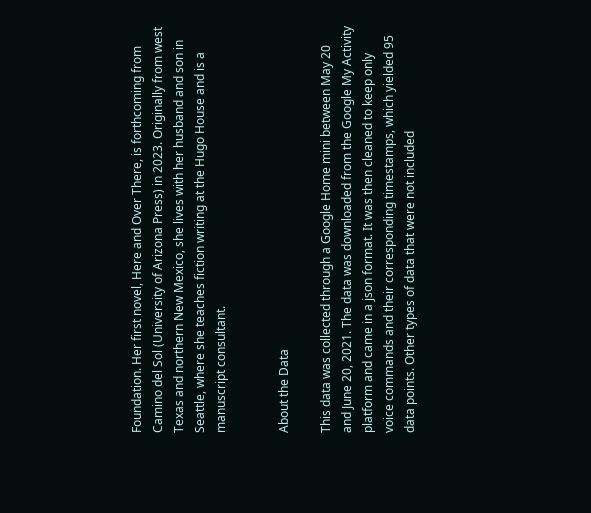Foundation. Her first novel, Here and Over There, is forthcoming from Camino del Sol (University of Arizona Press) in 2023. Originally from west Texas and northern New Mexico, she lives with her husband and son in Seattle, where she teaches fiction writing at the Hugo House and is a manuscript consultant.


About the Data

This data was collected through a Google Home mini between May 20 and June 20, 2021. The data was downloaded from the Google My Activity platform and came in a json format. It was then cleaned to keep only voice commands and their corresponding timestamps, which yielded 95 data points. Other types of data that were not included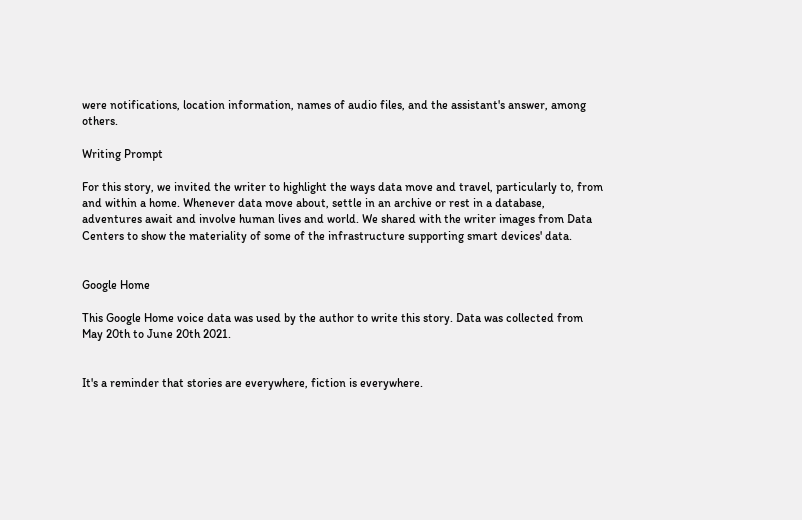were notifications, location information, names of audio files, and the assistant's answer, among others.

Writing Prompt

For this story, we invited the writer to highlight the ways data move and travel, particularly to, from and within a home. Whenever data move about, settle in an archive or rest in a database, adventures await and involve human lives and world. We shared with the writer images from Data Centers to show the materiality of some of the infrastructure supporting smart devices' data.


Google Home

This Google Home voice data was used by the author to write this story. Data was collected from May 20th to June 20th 2021.


It's a reminder that stories are everywhere, fiction is everywhere.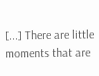[...] There are little moments that are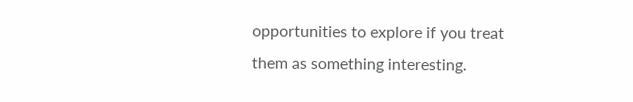opportunities to explore if you treat them as something interesting.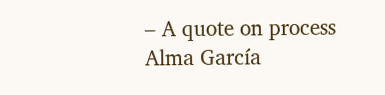– A quote on process
Alma García